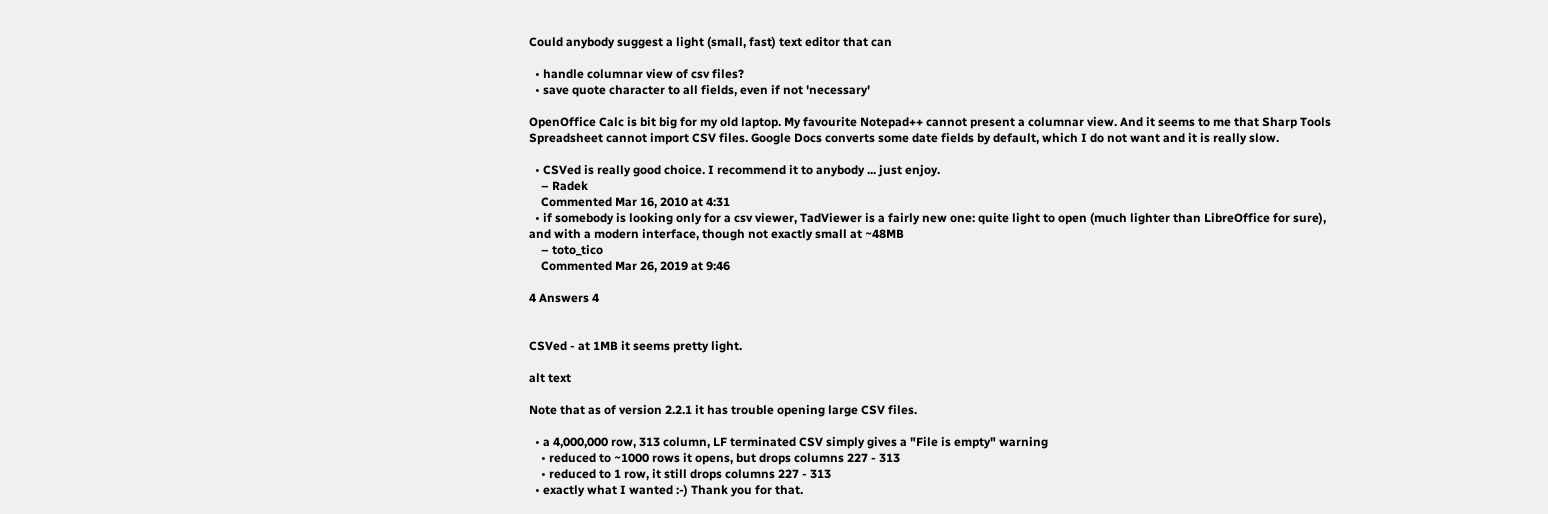Could anybody suggest a light (small, fast) text editor that can

  • handle columnar view of csv files?
  • save quote character to all fields, even if not 'necessary'

OpenOffice Calc is bit big for my old laptop. My favourite Notepad++ cannot present a columnar view. And it seems to me that Sharp Tools Spreadsheet cannot import CSV files. Google Docs converts some date fields by default, which I do not want and it is really slow.

  • CSVed is really good choice. I recommend it to anybody ... just enjoy.
    – Radek
    Commented Mar 16, 2010 at 4:31
  • if somebody is looking only for a csv viewer, TadViewer is a fairly new one: quite light to open (much lighter than LibreOffice for sure), and with a modern interface, though not exactly small at ~48MB
    – toto_tico
    Commented Mar 26, 2019 at 9:46

4 Answers 4


CSVed - at 1MB it seems pretty light.

alt text

Note that as of version 2.2.1 it has trouble opening large CSV files.

  • a 4,000,000 row, 313 column, LF terminated CSV simply gives a "File is empty" warning
    • reduced to ~1000 rows it opens, but drops columns 227 - 313
    • reduced to 1 row, it still drops columns 227 - 313
  • exactly what I wanted :-) Thank you for that.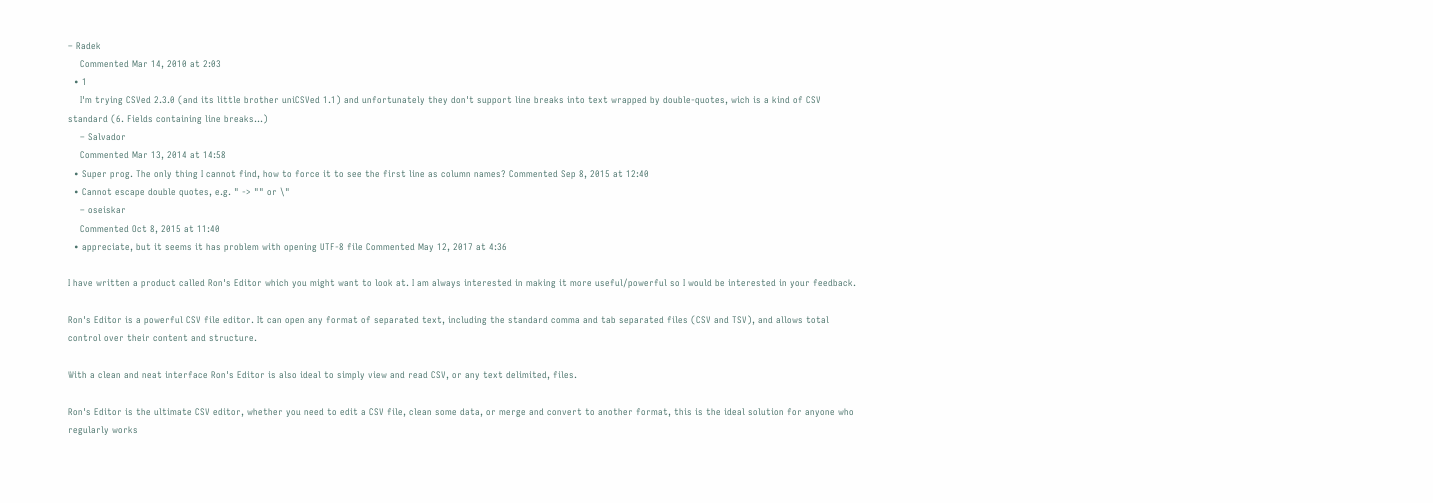– Radek
    Commented Mar 14, 2010 at 2:03
  • 1
    I'm trying CSVed 2.3.0 (and its little brother uniCSVed 1.1) and unfortunately they don't support line breaks into text wrapped by double-quotes, wich is a kind of CSV standard (6. Fields containing line breaks...)
    – Salvador
    Commented Mar 13, 2014 at 14:58
  • Super prog. The only thing I cannot find, how to force it to see the first line as column names? Commented Sep 8, 2015 at 12:40
  • Cannot escape double quotes, e.g. " -> "" or \"
    – oseiskar
    Commented Oct 8, 2015 at 11:40
  • appreciate, but it seems it has problem with opening UTF-8 file Commented May 12, 2017 at 4:36

I have written a product called Ron's Editor which you might want to look at. I am always interested in making it more useful/powerful so I would be interested in your feedback.

Ron's Editor is a powerful CSV file editor. It can open any format of separated text, including the standard comma and tab separated files (CSV and TSV), and allows total control over their content and structure.

With a clean and neat interface Ron's Editor is also ideal to simply view and read CSV, or any text delimited, files.

Ron's Editor is the ultimate CSV editor, whether you need to edit a CSV file, clean some data, or merge and convert to another format, this is the ideal solution for anyone who regularly works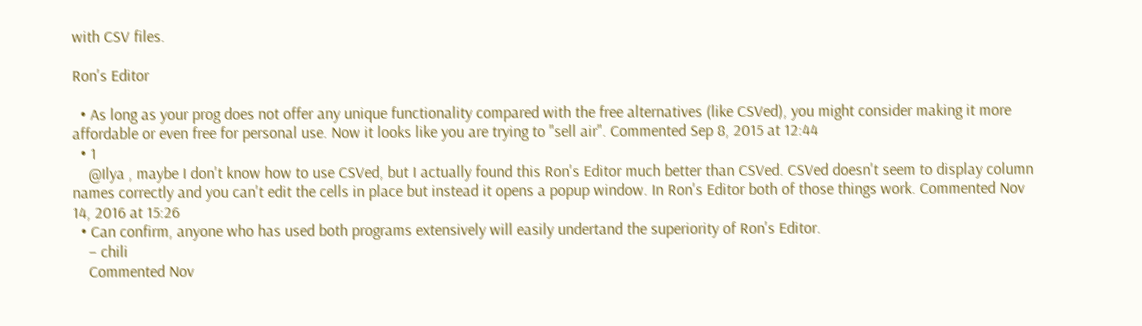with CSV files.

Ron's Editor

  • As long as your prog does not offer any unique functionality compared with the free alternatives (like CSVed), you might consider making it more affordable or even free for personal use. Now it looks like you are trying to "sell air". Commented Sep 8, 2015 at 12:44
  • 1
    @Ilya , maybe I don't know how to use CSVed, but I actually found this Ron's Editor much better than CSVed. CSVed doesn't seem to display column names correctly and you can't edit the cells in place but instead it opens a popup window. In Ron's Editor both of those things work. Commented Nov 14, 2016 at 15:26
  • Can confirm, anyone who has used both programs extensively will easily undertand the superiority of Ron's Editor.
    – chili
    Commented Nov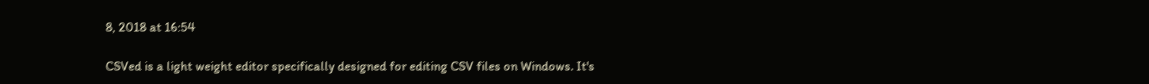8, 2018 at 16:54

CSVed is a light weight editor specifically designed for editing CSV files on Windows. It's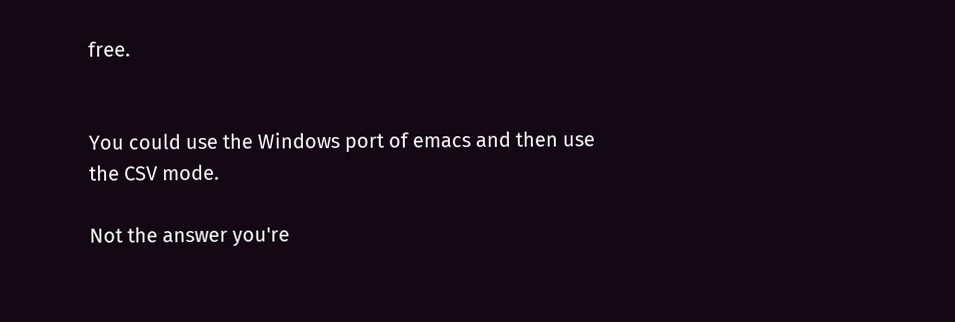free.


You could use the Windows port of emacs and then use the CSV mode.

Not the answer you're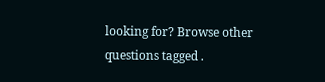looking for? Browse other questions tagged .